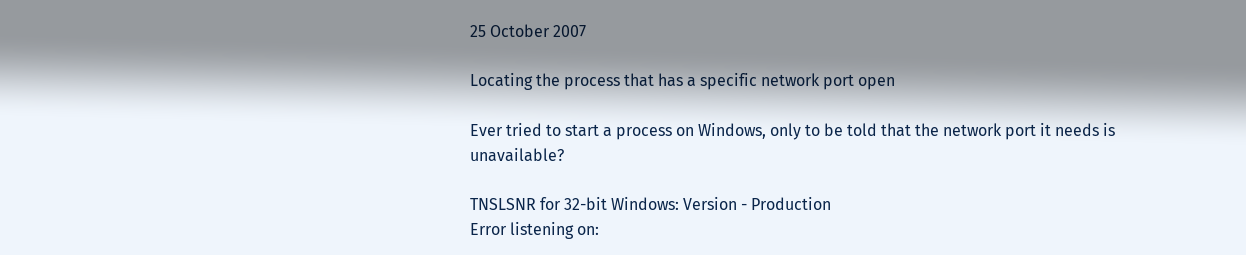25 October 2007

Locating the process that has a specific network port open

Ever tried to start a process on Windows, only to be told that the network port it needs is unavailable?

TNSLSNR for 32-bit Windows: Version - Production
Error listening on: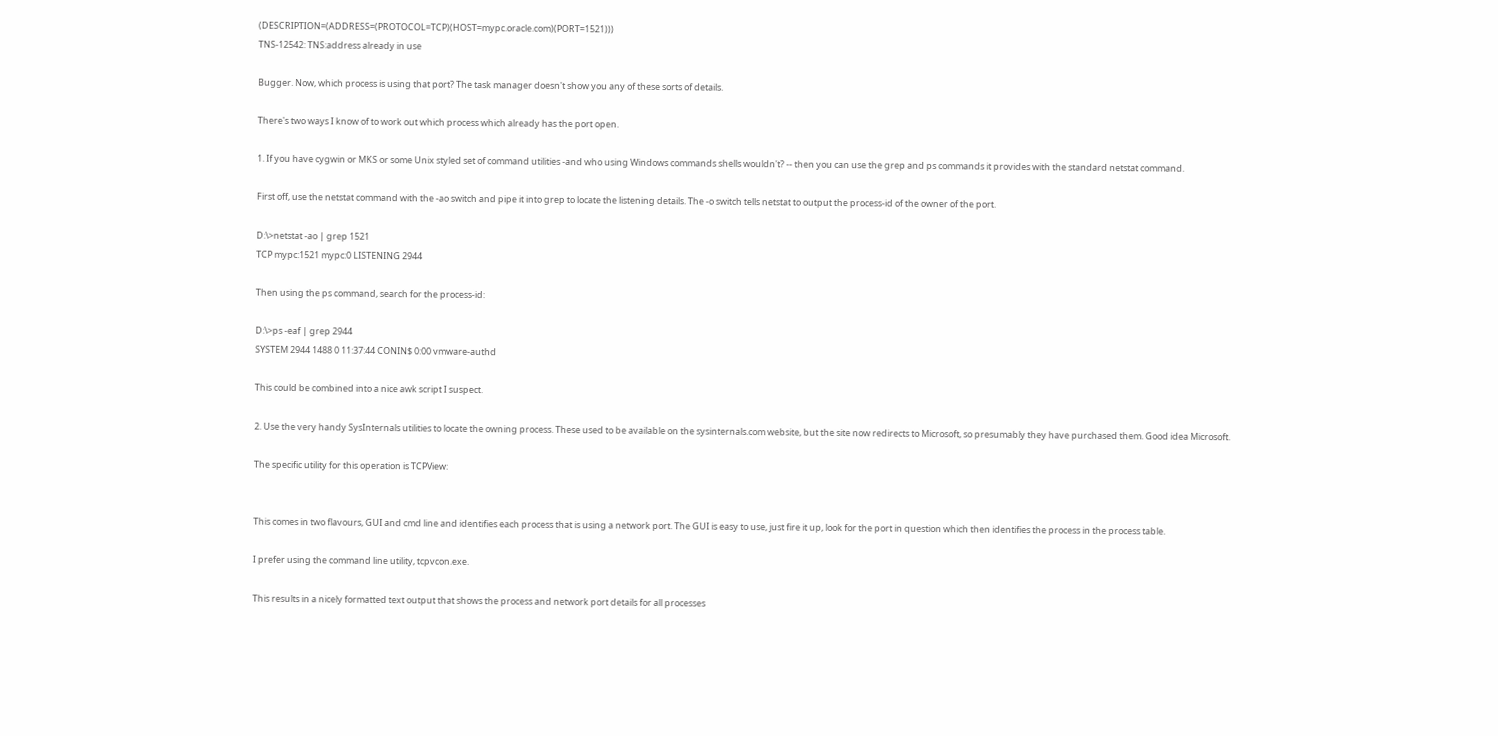(DESCRIPTION=(ADDRESS=(PROTOCOL=TCP)(HOST=mypc.oracle.com)(PORT=1521)))
TNS-12542: TNS:address already in use

Bugger. Now, which process is using that port? The task manager doesn't show you any of these sorts of details.

There's two ways I know of to work out which process which already has the port open.

1. If you have cygwin or MKS or some Unix styled set of command utilities -and who using Windows commands shells wouldn't? -- then you can use the grep and ps commands it provides with the standard netstat command.

First off, use the netstat command with the -ao switch and pipe it into grep to locate the listening details. The -o switch tells netstat to output the process-id of the owner of the port.

D:\>netstat -ao | grep 1521
TCP mypc:1521 mypc:0 LISTENING 2944

Then using the ps command, search for the process-id:

D:\>ps -eaf | grep 2944
SYSTEM 2944 1488 0 11:37:44 CONIN$ 0:00 vmware-authd

This could be combined into a nice awk script I suspect.

2. Use the very handy SysInternals utilities to locate the owning process. These used to be available on the sysinternals.com website, but the site now redirects to Microsoft, so presumably they have purchased them. Good idea Microsoft.

The specific utility for this operation is TCPView:


This comes in two flavours, GUI and cmd line and identifies each process that is using a network port. The GUI is easy to use, just fire it up, look for the port in question which then identifies the process in the process table.

I prefer using the command line utility, tcpvcon.exe.

This results in a nicely formatted text output that shows the process and network port details for all processes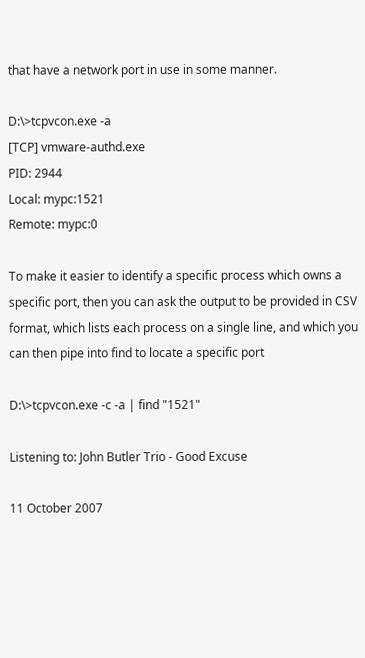that have a network port in use in some manner.

D:\>tcpvcon.exe -a
[TCP] vmware-authd.exe
PID: 2944
Local: mypc:1521
Remote: mypc:0

To make it easier to identify a specific process which owns a specific port, then you can ask the output to be provided in CSV format, which lists each process on a single line, and which you can then pipe into find to locate a specific port

D:\>tcpvcon.exe -c -a | find "1521"

Listening to: John Butler Trio - Good Excuse

11 October 2007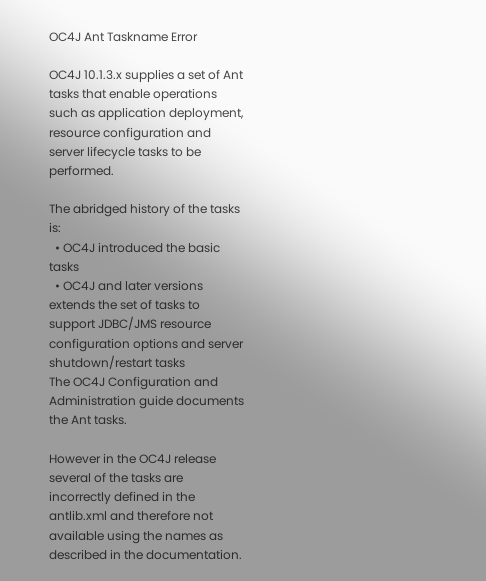OC4J Ant Taskname Error

OC4J 10.1.3.x supplies a set of Ant tasks that enable operations such as application deployment, resource configuration and server lifecycle tasks to be performed.

The abridged history of the tasks is:
  • OC4J introduced the basic tasks
  • OC4J and later versions extends the set of tasks to support JDBC/JMS resource configuration options and server shutdown/restart tasks
The OC4J Configuration and Administration guide documents the Ant tasks.

However in the OC4J release several of the tasks are incorrectly defined in the antlib.xml and therefore not available using the names as described in the documentation.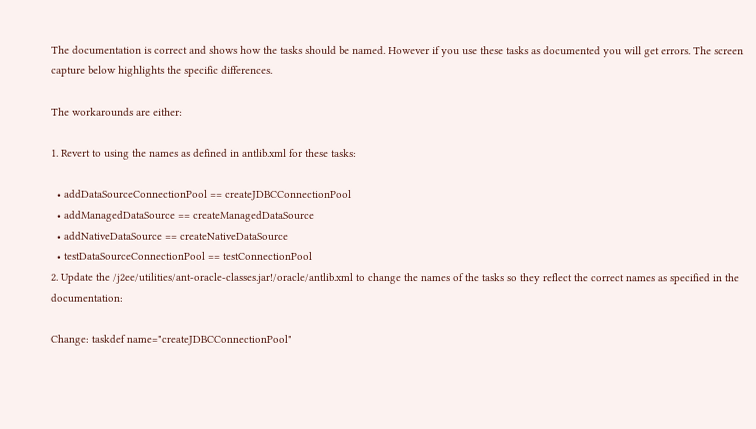The documentation is correct and shows how the tasks should be named. However if you use these tasks as documented you will get errors. The screen capture below highlights the specific differences.

The workarounds are either:

1. Revert to using the names as defined in antlib.xml for these tasks:

  • addDataSourceConnectionPool == createJDBCConnectionPool
  • addManagedDataSource == createManagedDataSource
  • addNativeDataSource == createNativeDataSource
  • testDataSourceConnectionPool == testConnectionPool
2. Update the /j2ee/utilities/ant-oracle-classes.jar!/oracle/antlib.xml to change the names of the tasks so they reflect the correct names as specified in the documentation:

Change: taskdef name="createJDBCConnectionPool"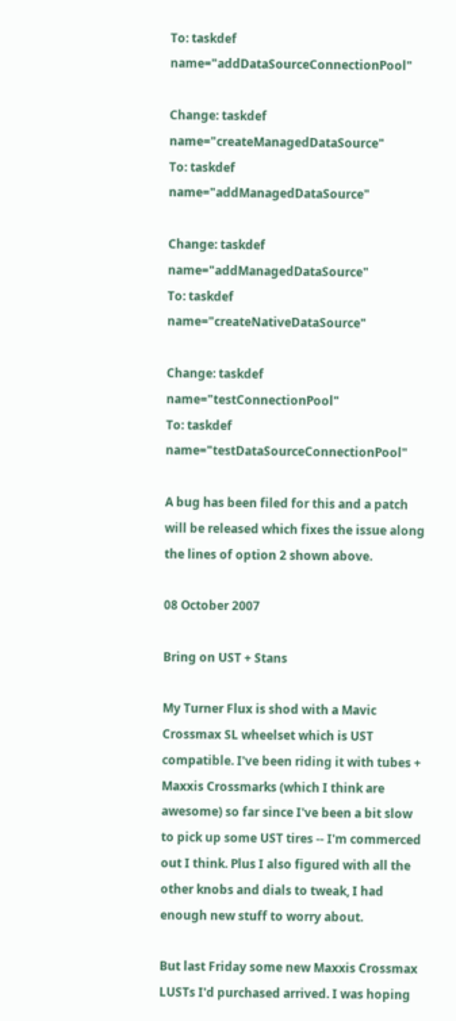To: taskdef name="addDataSourceConnectionPool"

Change: taskdef name="createManagedDataSource"
To: taskdef name="addManagedDataSource"

Change: taskdef name="addManagedDataSource"
To: taskdef name="createNativeDataSource"

Change: taskdef name="testConnectionPool"
To: taskdef name="testDataSourceConnectionPool"

A bug has been filed for this and a patch will be released which fixes the issue along the lines of option 2 shown above.

08 October 2007

Bring on UST + Stans

My Turner Flux is shod with a Mavic Crossmax SL wheelset which is UST compatible. I've been riding it with tubes + Maxxis Crossmarks (which I think are awesome) so far since I've been a bit slow to pick up some UST tires -- I'm commerced out I think. Plus I also figured with all the other knobs and dials to tweak, I had enough new stuff to worry about.

But last Friday some new Maxxis Crossmax LUSTs I'd purchased arrived. I was hoping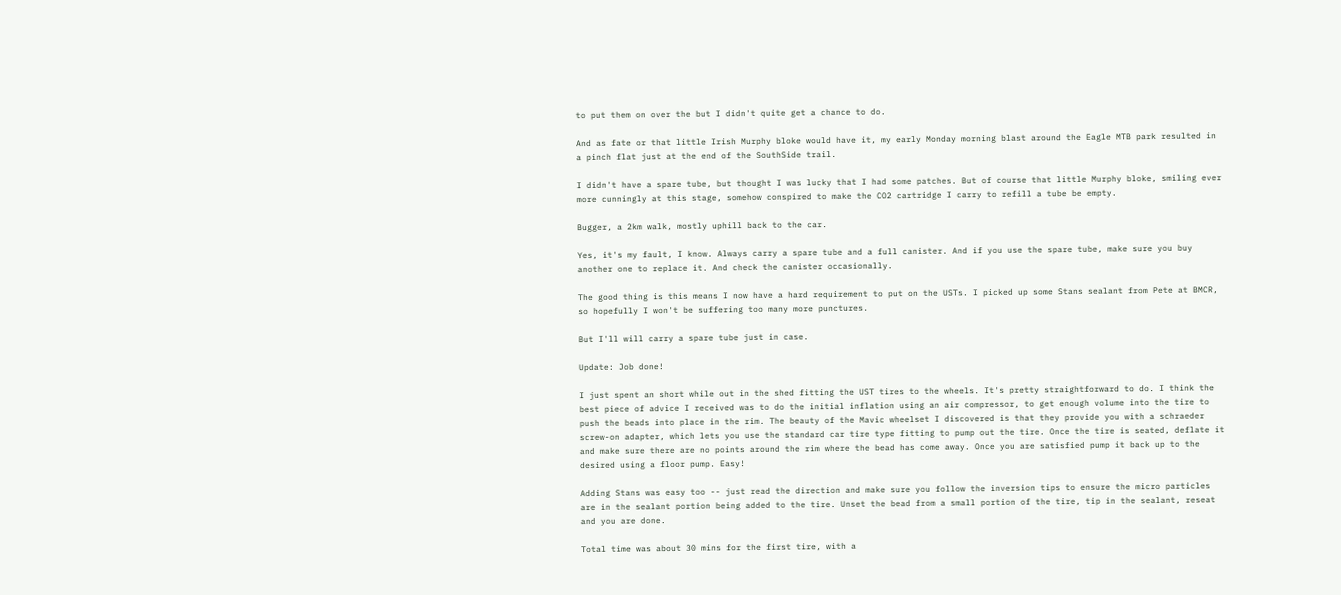to put them on over the but I didn't quite get a chance to do.

And as fate or that little Irish Murphy bloke would have it, my early Monday morning blast around the Eagle MTB park resulted in a pinch flat just at the end of the SouthSide trail.

I didn't have a spare tube, but thought I was lucky that I had some patches. But of course that little Murphy bloke, smiling ever more cunningly at this stage, somehow conspired to make the CO2 cartridge I carry to refill a tube be empty.

Bugger, a 2km walk, mostly uphill back to the car.

Yes, it's my fault, I know. Always carry a spare tube and a full canister. And if you use the spare tube, make sure you buy another one to replace it. And check the canister occasionally.

The good thing is this means I now have a hard requirement to put on the USTs. I picked up some Stans sealant from Pete at BMCR, so hopefully I won't be suffering too many more punctures.

But I'll will carry a spare tube just in case.

Update: Job done!

I just spent an short while out in the shed fitting the UST tires to the wheels. It's pretty straightforward to do. I think the best piece of advice I received was to do the initial inflation using an air compressor, to get enough volume into the tire to push the beads into place in the rim. The beauty of the Mavic wheelset I discovered is that they provide you with a schraeder screw-on adapter, which lets you use the standard car tire type fitting to pump out the tire. Once the tire is seated, deflate it and make sure there are no points around the rim where the bead has come away. Once you are satisfied pump it back up to the desired using a floor pump. Easy!

Adding Stans was easy too -- just read the direction and make sure you follow the inversion tips to ensure the micro particles are in the sealant portion being added to the tire. Unset the bead from a small portion of the tire, tip in the sealant, reseat and you are done.

Total time was about 30 mins for the first tire, with a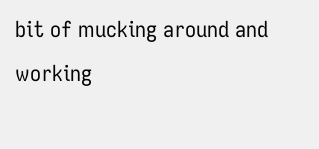bit of mucking around and working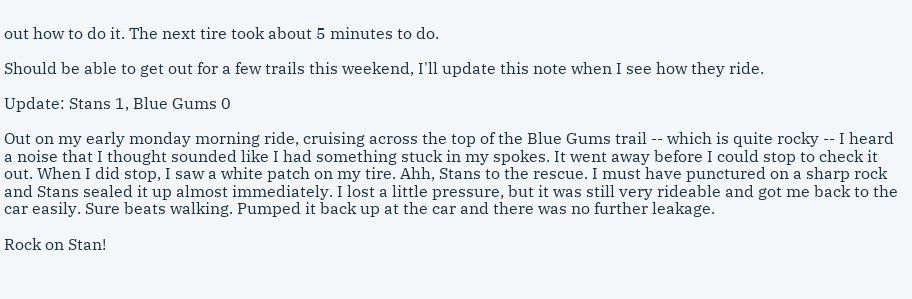out how to do it. The next tire took about 5 minutes to do.

Should be able to get out for a few trails this weekend, I'll update this note when I see how they ride.

Update: Stans 1, Blue Gums 0

Out on my early monday morning ride, cruising across the top of the Blue Gums trail -- which is quite rocky -- I heard a noise that I thought sounded like I had something stuck in my spokes. It went away before I could stop to check it out. When I did stop, I saw a white patch on my tire. Ahh, Stans to the rescue. I must have punctured on a sharp rock and Stans sealed it up almost immediately. I lost a little pressure, but it was still very rideable and got me back to the car easily. Sure beats walking. Pumped it back up at the car and there was no further leakage.

Rock on Stan!